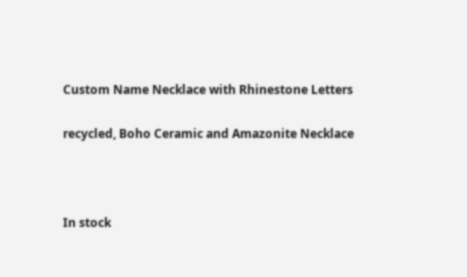Custom Name Necklace with Rhinestone Letters

recycled, Boho Ceramic and Amazonite Necklace



In stock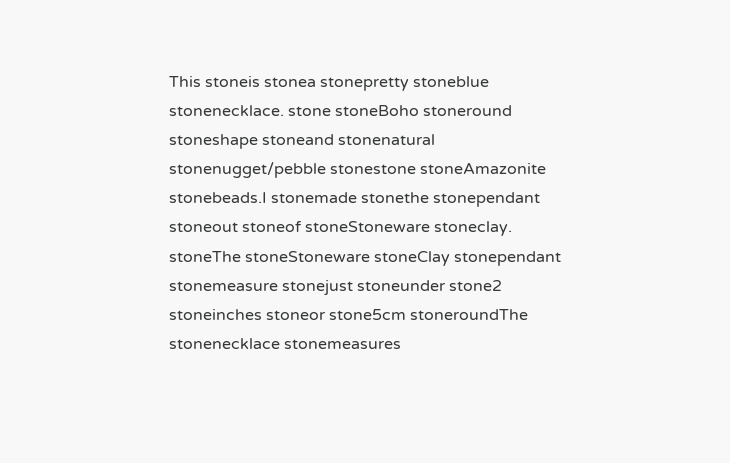This stoneis stonea stonepretty stoneblue stonenecklace. stone stoneBoho stoneround stoneshape stoneand stonenatural stonenugget/pebble stonestone stoneAmazonite stonebeads.I stonemade stonethe stonependant stoneout stoneof stoneStoneware stoneclay. stoneThe stoneStoneware stoneClay stonependant stonemeasure stonejust stoneunder stone2 stoneinches stoneor stone5cm stoneroundThe stonenecklace stonemeasures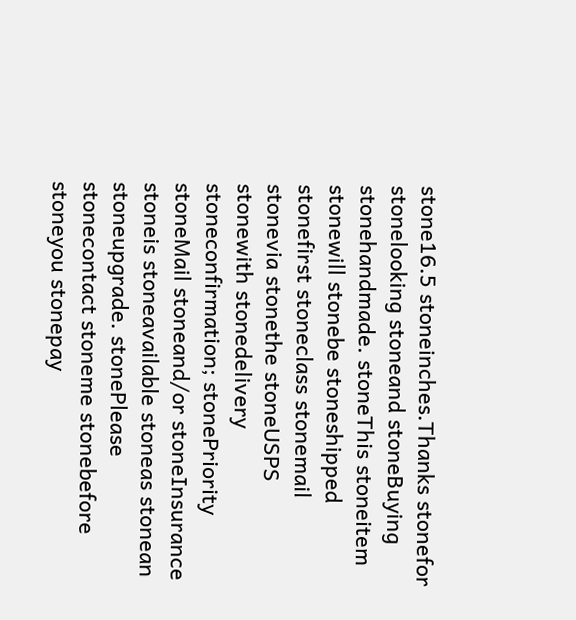stone16.5 stoneinches.Thanks stonefor stonelooking stoneand stoneBuying stonehandmade. stoneThis stoneitem stonewill stonebe stoneshipped stonefirst stoneclass stonemail stonevia stonethe stoneUSPS stonewith stonedelivery stoneconfirmation; stonePriority stoneMail stoneand/or stoneInsurance stoneis stoneavailable stoneas stonean stoneupgrade. stonePlease stonecontact stoneme stonebefore stoneyou stonepay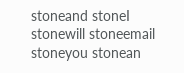stoneand stoneI stonewill stoneemail stoneyou stonean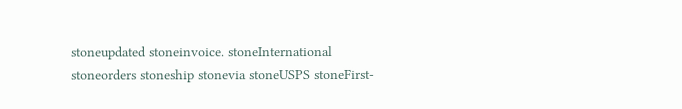stoneupdated stoneinvoice. stoneInternational stoneorders stoneship stonevia stoneUSPS stoneFirst-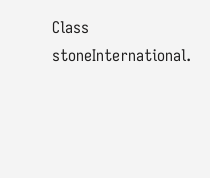Class stoneInternational.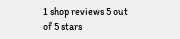1 shop reviews 5 out of 5 stars